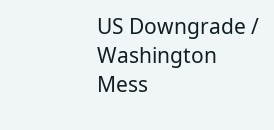US Downgrade / Washington Mess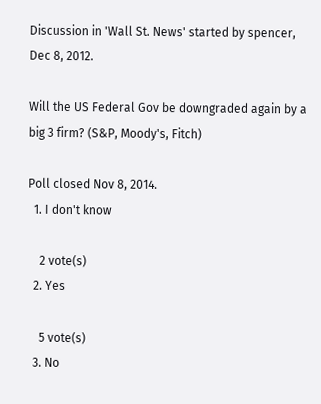Discussion in 'Wall St. News' started by spencer, Dec 8, 2012.

Will the US Federal Gov be downgraded again by a big 3 firm? (S&P, Moody's, Fitch)

Poll closed Nov 8, 2014.
  1. I don't know

    2 vote(s)
  2. Yes

    5 vote(s)
  3. No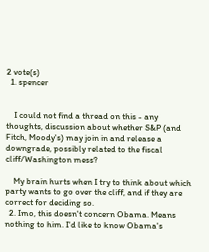2 vote(s)
  1. spencer


    I could not find a thread on this - any thoughts, discussion about whether S&P (and Fitch, Moody's) may join in and release a downgrade, possibly related to the fiscal cliff/Washington mess?

    My brain hurts when I try to think about which party wants to go over the cliff, and if they are correct for deciding so.
  2. Imo, this doesn't concern Obama. Means nothing to him. I'd like to know Obama's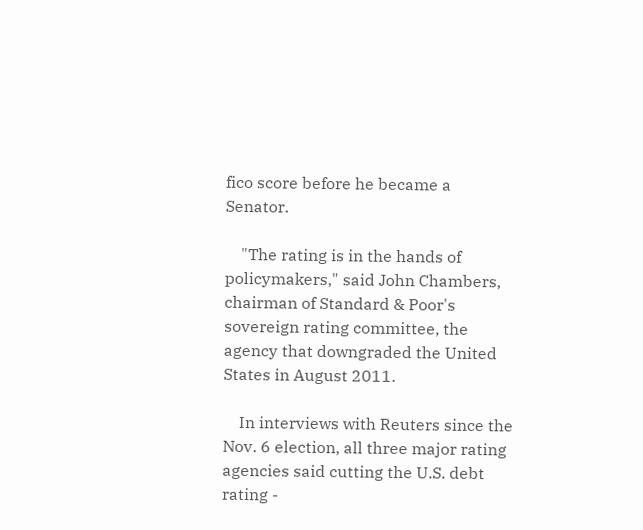fico score before he became a Senator.

    "The rating is in the hands of policymakers," said John Chambers, chairman of Standard & Poor's sovereign rating committee, the agency that downgraded the United States in August 2011.

    In interviews with Reuters since the Nov. 6 election, all three major rating agencies said cutting the U.S. debt rating -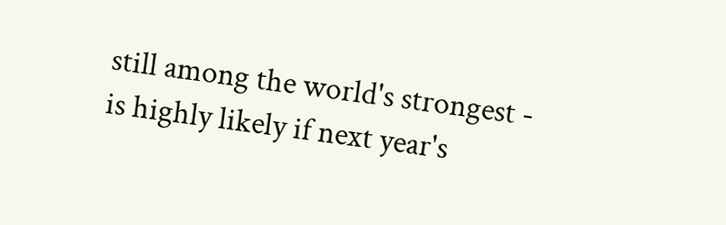still among the world's strongest - is highly likely if next year's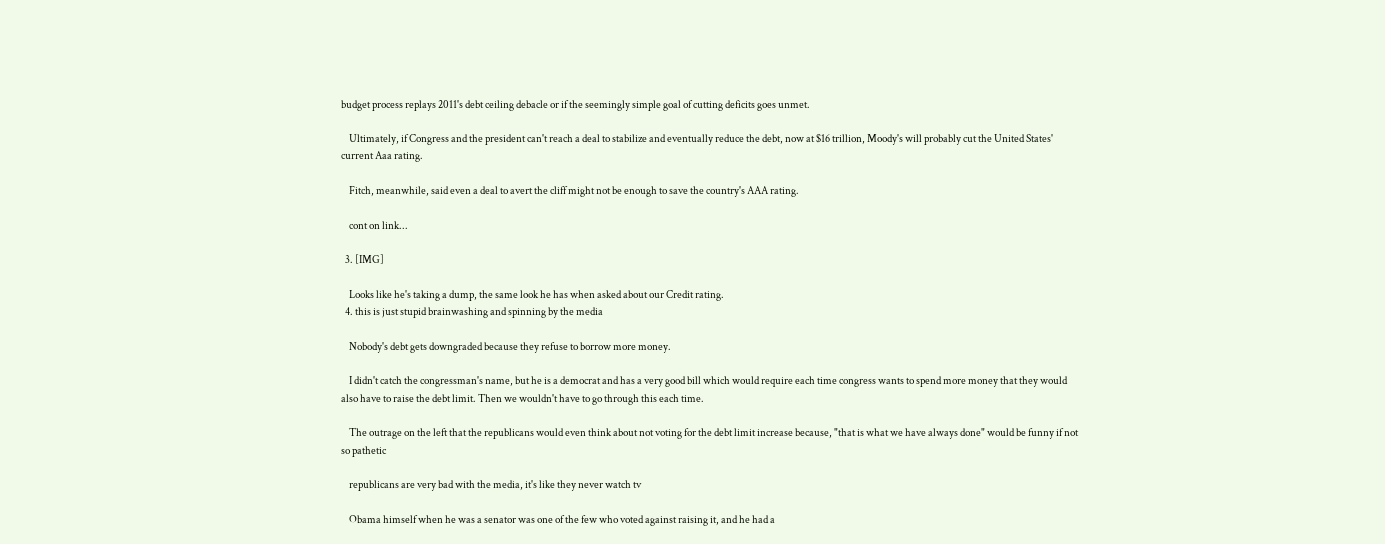budget process replays 2011's debt ceiling debacle or if the seemingly simple goal of cutting deficits goes unmet.

    Ultimately, if Congress and the president can't reach a deal to stabilize and eventually reduce the debt, now at $16 trillion, Moody's will probably cut the United States' current Aaa rating.

    Fitch, meanwhile, said even a deal to avert the cliff might not be enough to save the country's AAA rating.

    cont on link...

  3. [IMG]

    Looks like he's taking a dump, the same look he has when asked about our Credit rating.
  4. this is just stupid brainwashing and spinning by the media

    Nobody's debt gets downgraded because they refuse to borrow more money.

    I didn't catch the congressman's name, but he is a democrat and has a very good bill which would require each time congress wants to spend more money that they would also have to raise the debt limit. Then we wouldn't have to go through this each time.

    The outrage on the left that the republicans would even think about not voting for the debt limit increase because, "that is what we have always done" would be funny if not so pathetic

    republicans are very bad with the media, it's like they never watch tv

    Obama himself when he was a senator was one of the few who voted against raising it, and he had a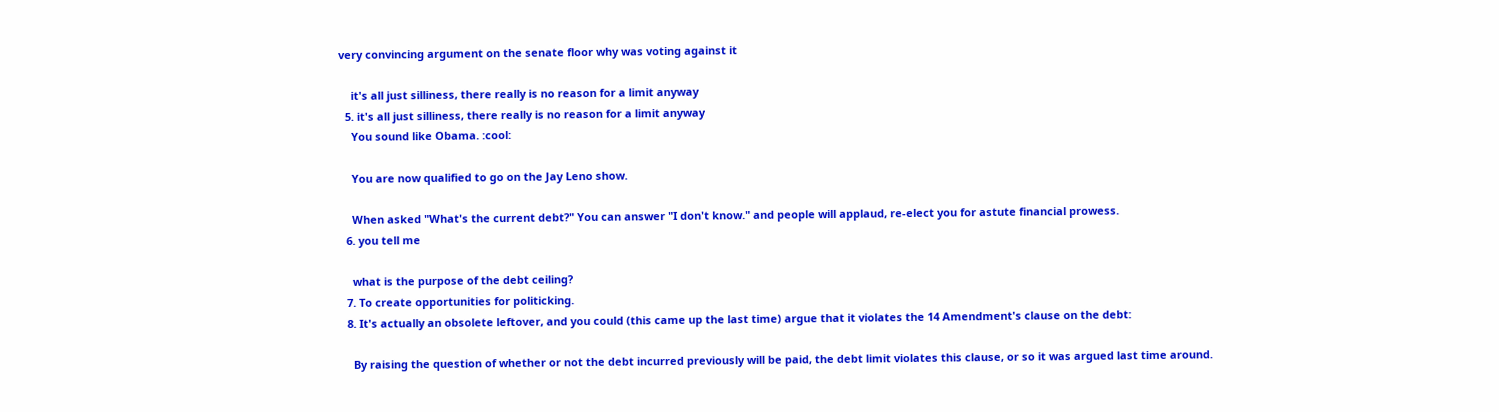very convincing argument on the senate floor why was voting against it

    it's all just silliness, there really is no reason for a limit anyway
  5. it's all just silliness, there really is no reason for a limit anyway
    You sound like Obama. :cool:

    You are now qualified to go on the Jay Leno show.

    When asked "What's the current debt?" You can answer "I don't know." and people will applaud, re-elect you for astute financial prowess.
  6. you tell me

    what is the purpose of the debt ceiling?
  7. To create opportunities for politicking.
  8. It's actually an obsolete leftover, and you could (this came up the last time) argue that it violates the 14 Amendment's clause on the debt:

    By raising the question of whether or not the debt incurred previously will be paid, the debt limit violates this clause, or so it was argued last time around.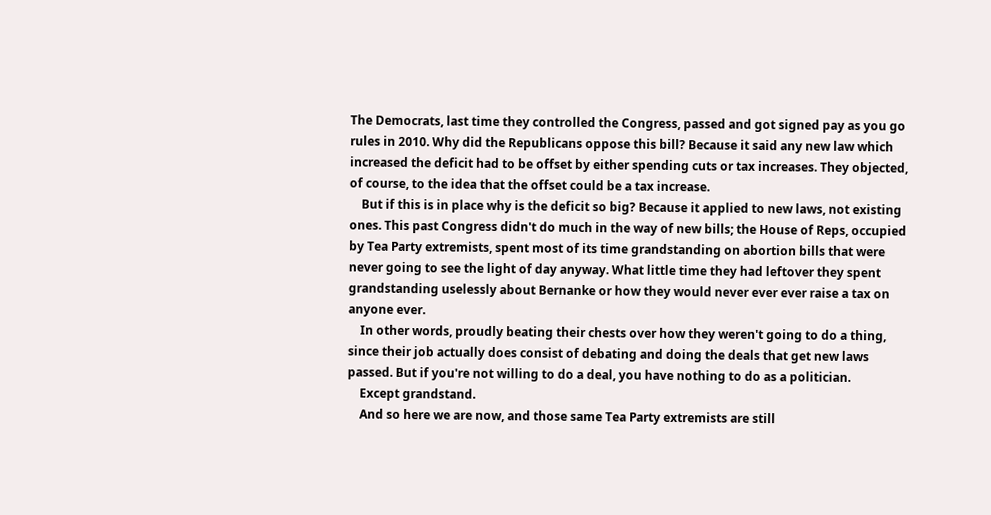The Democrats, last time they controlled the Congress, passed and got signed pay as you go rules in 2010. Why did the Republicans oppose this bill? Because it said any new law which increased the deficit had to be offset by either spending cuts or tax increases. They objected, of course, to the idea that the offset could be a tax increase.
    But if this is in place why is the deficit so big? Because it applied to new laws, not existing ones. This past Congress didn't do much in the way of new bills; the House of Reps, occupied by Tea Party extremists, spent most of its time grandstanding on abortion bills that were never going to see the light of day anyway. What little time they had leftover they spent grandstanding uselessly about Bernanke or how they would never ever ever raise a tax on anyone ever.
    In other words, proudly beating their chests over how they weren't going to do a thing, since their job actually does consist of debating and doing the deals that get new laws passed. But if you're not willing to do a deal, you have nothing to do as a politician.
    Except grandstand.
    And so here we are now, and those same Tea Party extremists are still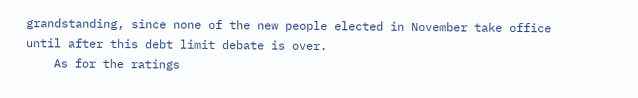grandstanding, since none of the new people elected in November take office until after this debt limit debate is over.
    As for the ratings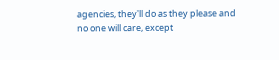agencies, they'll do as they please and no one will care, except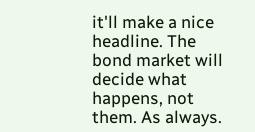it'll make a nice headline. The bond market will decide what happens, not them. As always.